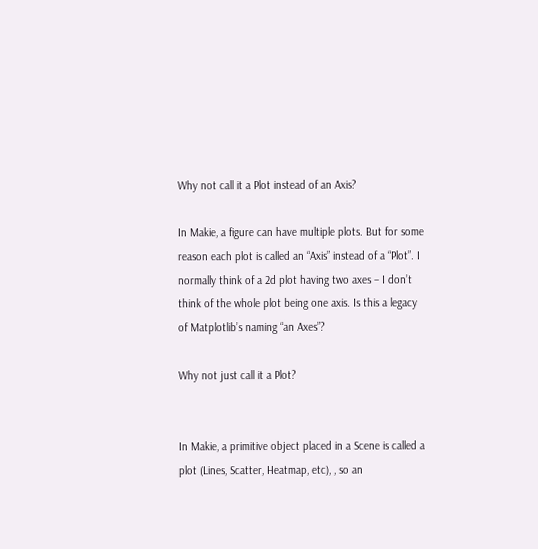Why not call it a Plot instead of an Axis?

In Makie, a figure can have multiple plots. But for some reason each plot is called an “Axis” instead of a “Plot”. I normally think of a 2d plot having two axes – I don’t think of the whole plot being one axis. Is this a legacy of Matplotlib’s naming “an Axes”?

Why not just call it a Plot?


In Makie, a primitive object placed in a Scene is called a plot (Lines, Scatter, Heatmap, etc), , so an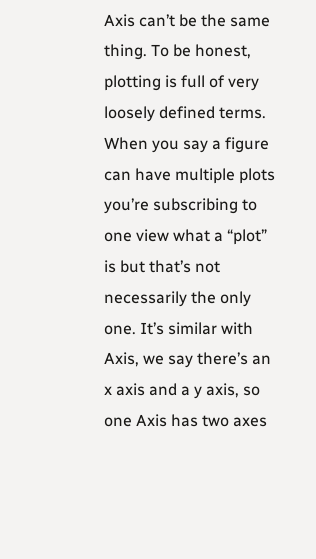Axis can’t be the same thing. To be honest, plotting is full of very loosely defined terms. When you say a figure can have multiple plots you’re subscribing to one view what a “plot” is but that’s not necessarily the only one. It’s similar with Axis, we say there’s an x axis and a y axis, so one Axis has two axes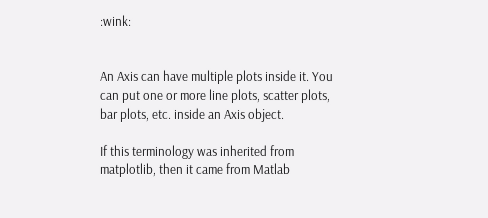:wink:


An Axis can have multiple plots inside it. You can put one or more line plots, scatter plots, bar plots, etc. inside an Axis object.

If this terminology was inherited from matplotlib, then it came from Matlab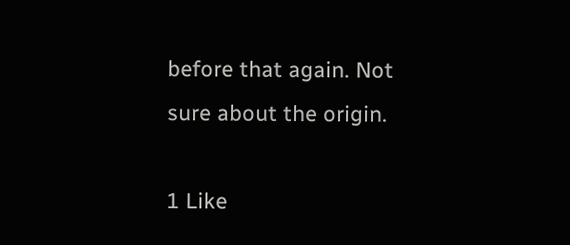before that again. Not sure about the origin.

1 Like